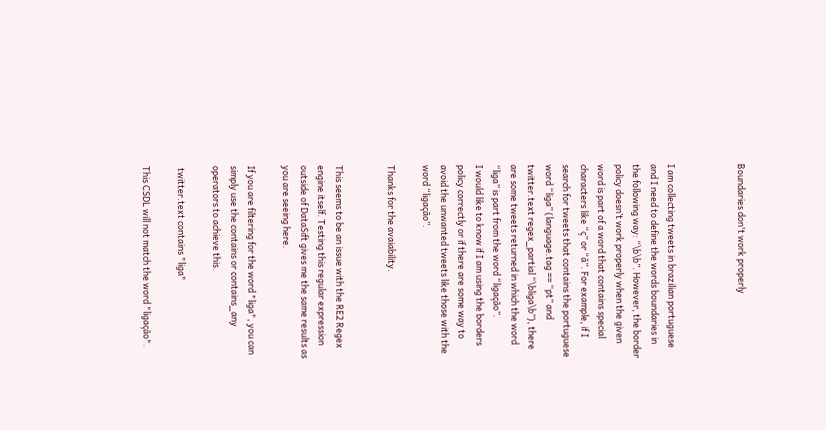Boundaries don't work properly



I am collecting tweets in brazilian portuguese and I need to define the words boundaries in the following way: “\b\b”. However, the border policy doesn’t work properly when the given word is part of a word that contains special characters like “ç” or “ã”. For example, if I search for tweets that contains the portuguese word “liga” (language.tag == “pt” and twitter.text regex_partial “\bliga\b”), there are some tweets returned in which the word “liga” is part from the word “ligação”.
I would like to know if I am using the borders policy correctly or if there are some way to avoid the unwanted tweets like those with the word “ligação”.

Thanks for the avaiability.


This seems to be an issue with the RE2 Regex engine itself. Testing this regular expression outside of DataSift gives me the same results as you are seeing here.

If you are filtering for the word "liga", you can simply use the contains or contains_any operators to achieve this.

 twitter.text contains "liga"

This CSDL will not match the word "ligação".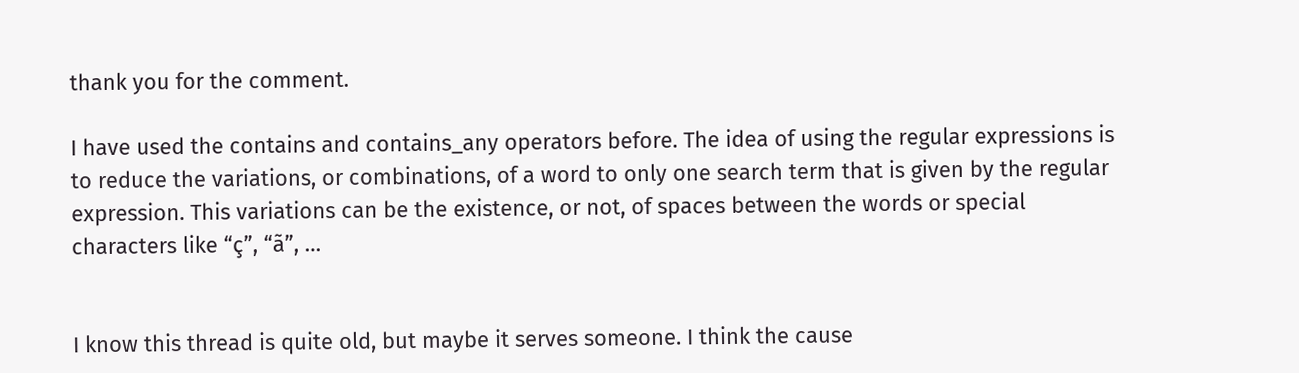thank you for the comment.

I have used the contains and contains_any operators before. The idea of using the regular expressions is to reduce the variations, or combinations, of a word to only one search term that is given by the regular expression. This variations can be the existence, or not, of spaces between the words or special characters like “ç”, “ã”, …


I know this thread is quite old, but maybe it serves someone. I think the cause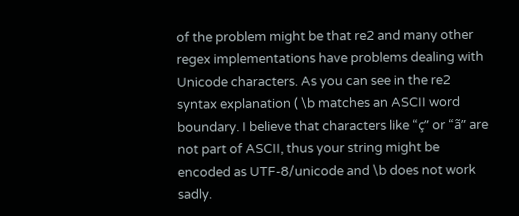of the problem might be that re2 and many other regex implementations have problems dealing with Unicode characters. As you can see in the re2 syntax explanation ( \b matches an ASCII word boundary. I believe that characters like “ç” or “ã” are not part of ASCII, thus your string might be encoded as UTF-8/unicode and \b does not work sadly.